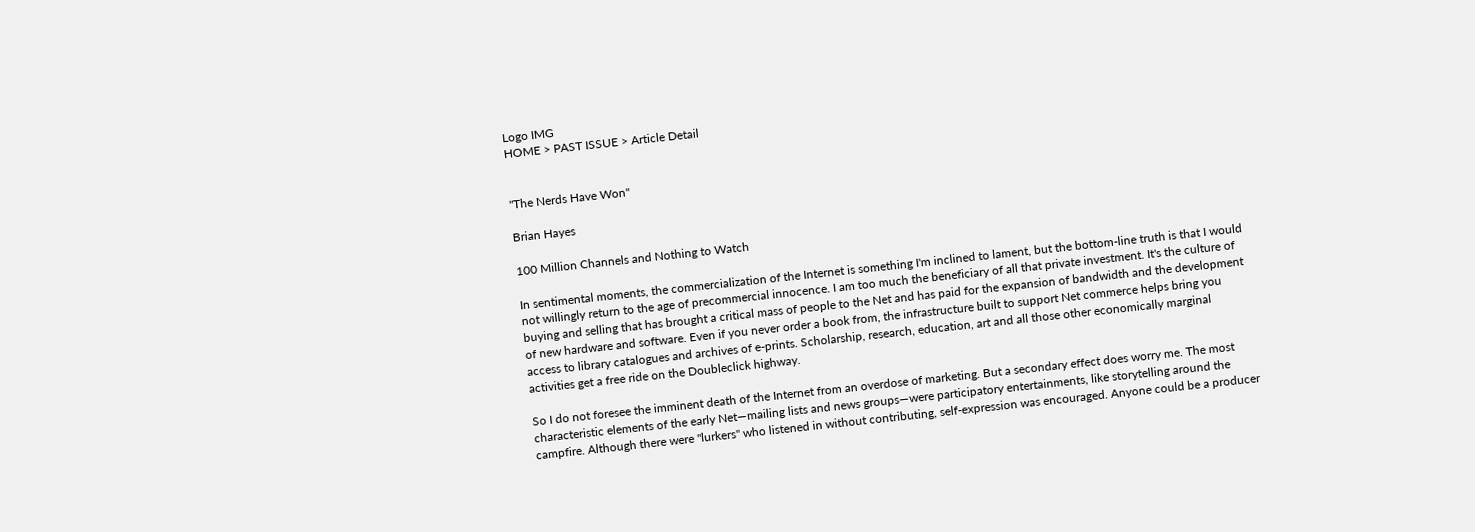Logo IMG
HOME > PAST ISSUE > Article Detail


"The Nerds Have Won"

Brian Hayes

100 Million Channels and Nothing to Watch

In sentimental moments, the commercialization of the Internet is something I'm inclined to lament, but the bottom-line truth is that I would not willingly return to the age of precommercial innocence. I am too much the beneficiary of all that private investment. It's the culture of buying and selling that has brought a critical mass of people to the Net and has paid for the expansion of bandwidth and the development of new hardware and software. Even if you never order a book from, the infrastructure built to support Net commerce helps bring you access to library catalogues and archives of e-prints. Scholarship, research, education, art and all those other economically marginal activities get a free ride on the Doubleclick highway.

So I do not foresee the imminent death of the Internet from an overdose of marketing. But a secondary effect does worry me. The most characteristic elements of the early Net—mailing lists and news groups—were participatory entertainments, like storytelling around the campfire. Although there were "lurkers" who listened in without contributing, self-expression was encouraged. Anyone could be a producer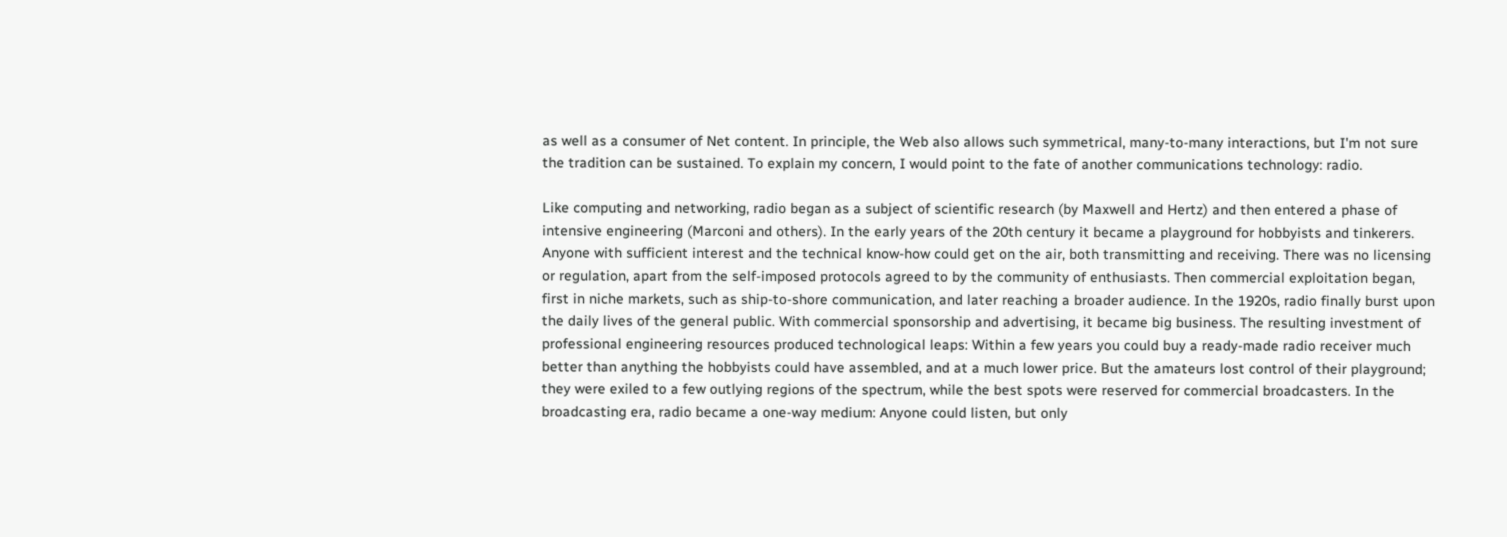as well as a consumer of Net content. In principle, the Web also allows such symmetrical, many-to-many interactions, but I'm not sure the tradition can be sustained. To explain my concern, I would point to the fate of another communications technology: radio.

Like computing and networking, radio began as a subject of scientific research (by Maxwell and Hertz) and then entered a phase of intensive engineering (Marconi and others). In the early years of the 20th century it became a playground for hobbyists and tinkerers. Anyone with sufficient interest and the technical know-how could get on the air, both transmitting and receiving. There was no licensing or regulation, apart from the self-imposed protocols agreed to by the community of enthusiasts. Then commercial exploitation began, first in niche markets, such as ship-to-shore communication, and later reaching a broader audience. In the 1920s, radio finally burst upon the daily lives of the general public. With commercial sponsorship and advertising, it became big business. The resulting investment of professional engineering resources produced technological leaps: Within a few years you could buy a ready-made radio receiver much better than anything the hobbyists could have assembled, and at a much lower price. But the amateurs lost control of their playground; they were exiled to a few outlying regions of the spectrum, while the best spots were reserved for commercial broadcasters. In the broadcasting era, radio became a one-way medium: Anyone could listen, but only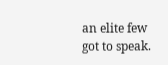an elite few got to speak.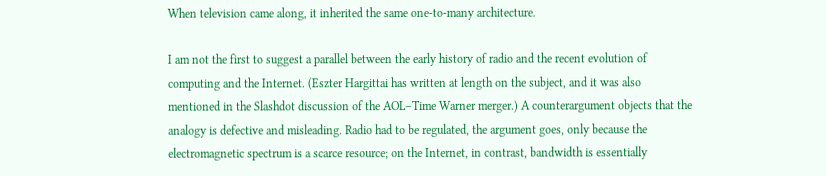When television came along, it inherited the same one-to-many architecture.

I am not the first to suggest a parallel between the early history of radio and the recent evolution of computing and the Internet. (Eszter Hargittai has written at length on the subject, and it was also mentioned in the Slashdot discussion of the AOL–Time Warner merger.) A counterargument objects that the analogy is defective and misleading. Radio had to be regulated, the argument goes, only because the electromagnetic spectrum is a scarce resource; on the Internet, in contrast, bandwidth is essentially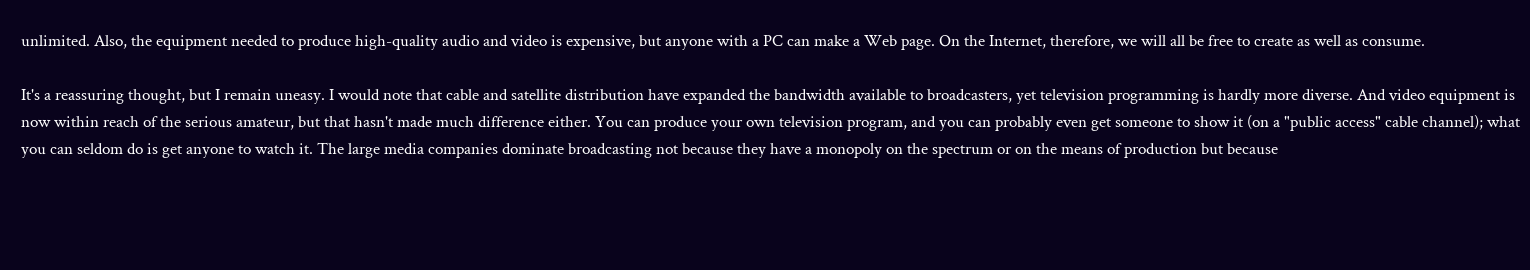unlimited. Also, the equipment needed to produce high-quality audio and video is expensive, but anyone with a PC can make a Web page. On the Internet, therefore, we will all be free to create as well as consume.

It's a reassuring thought, but I remain uneasy. I would note that cable and satellite distribution have expanded the bandwidth available to broadcasters, yet television programming is hardly more diverse. And video equipment is now within reach of the serious amateur, but that hasn't made much difference either. You can produce your own television program, and you can probably even get someone to show it (on a "public access" cable channel); what you can seldom do is get anyone to watch it. The large media companies dominate broadcasting not because they have a monopoly on the spectrum or on the means of production but because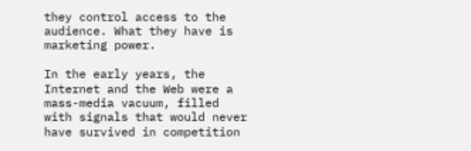they control access to the audience. What they have is marketing power.

In the early years, the Internet and the Web were a mass-media vacuum, filled with signals that would never have survived in competition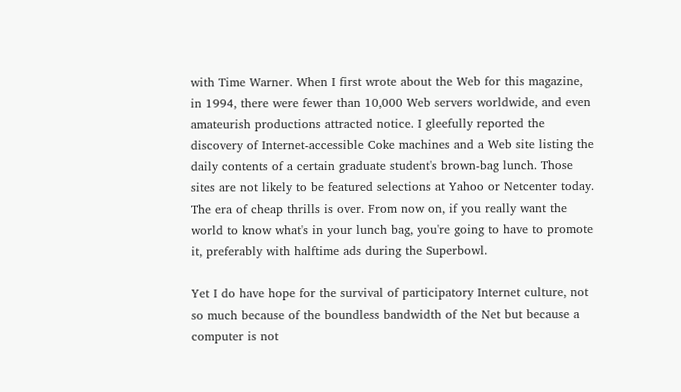with Time Warner. When I first wrote about the Web for this magazine, in 1994, there were fewer than 10,000 Web servers worldwide, and even amateurish productions attracted notice. I gleefully reported the discovery of Internet-accessible Coke machines and a Web site listing the daily contents of a certain graduate student's brown-bag lunch. Those sites are not likely to be featured selections at Yahoo or Netcenter today. The era of cheap thrills is over. From now on, if you really want the world to know what's in your lunch bag, you're going to have to promote it, preferably with halftime ads during the Superbowl.

Yet I do have hope for the survival of participatory Internet culture, not so much because of the boundless bandwidth of the Net but because a computer is not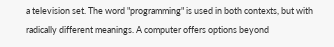a television set. The word "programming" is used in both contexts, but with radically different meanings. A computer offers options beyond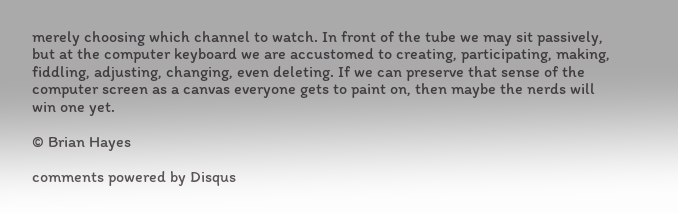merely choosing which channel to watch. In front of the tube we may sit passively, but at the computer keyboard we are accustomed to creating, participating, making, fiddling, adjusting, changing, even deleting. If we can preserve that sense of the computer screen as a canvas everyone gets to paint on, then maybe the nerds will win one yet.

© Brian Hayes

comments powered by Disqus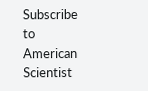Subscribe to American Scientist